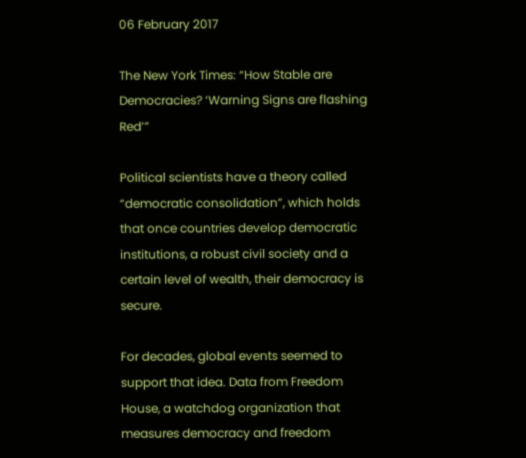06 February 2017

The New York Times: “How Stable are Democracies? ‘Warning Signs are flashing Red’”

Political scientists have a theory called “democratic consolidation”, which holds that once countries develop democratic institutions, a robust civil society and a certain level of wealth, their democracy is secure.

For decades, global events seemed to support that idea. Data from Freedom House, a watchdog organization that measures democracy and freedom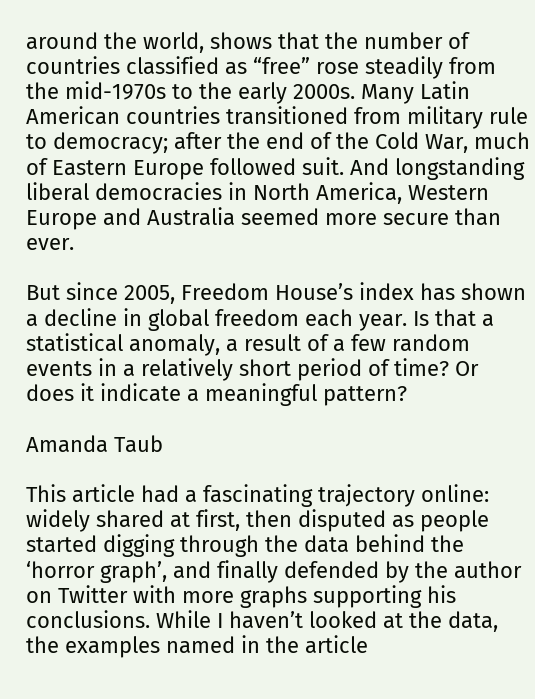around the world, shows that the number of countries classified as “free” rose steadily from the mid-1970s to the early 2000s. Many Latin American countries transitioned from military rule to democracy; after the end of the Cold War, much of Eastern Europe followed suit. And longstanding liberal democracies in North America, Western Europe and Australia seemed more secure than ever.

But since 2005, Freedom House’s index has shown a decline in global freedom each year. Is that a statistical anomaly, a result of a few random events in a relatively short period of time? Or does it indicate a meaningful pattern?

Amanda Taub

This article had a fascinating trajectory online: widely shared at first, then disputed as people started digging through the data behind the ‘horror graph’, and finally defended by the author on Twitter with more graphs supporting his conclusions. While I haven’t looked at the data, the examples named in the article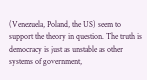(Venezuela, Poland, the US) seem to support the theory in question. The truth is democracy is just as unstable as other systems of government,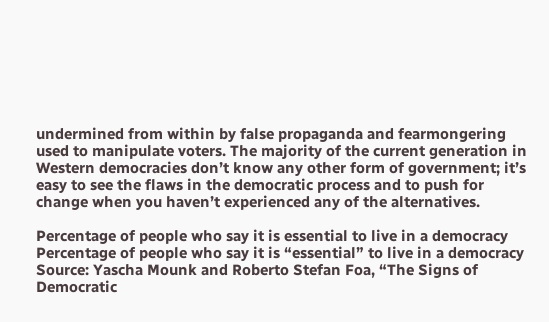undermined from within by false propaganda and fearmongering used to manipulate voters. The majority of the current generation in Western democracies don’t know any other form of government; it’s easy to see the flaws in the democratic process and to push for change when you haven’t experienced any of the alternatives.

Percentage of people who say it is essential to live in a democracy
Percentage of people who say it is “essential” to live in a democracy
Source: Yascha Mounk and Roberto Stefan Foa, “The Signs of Democratic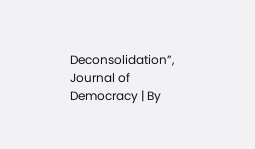Deconsolidation”, Journal of Democracy | By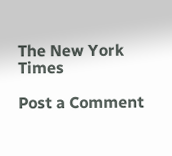The New York Times

Post a Comment